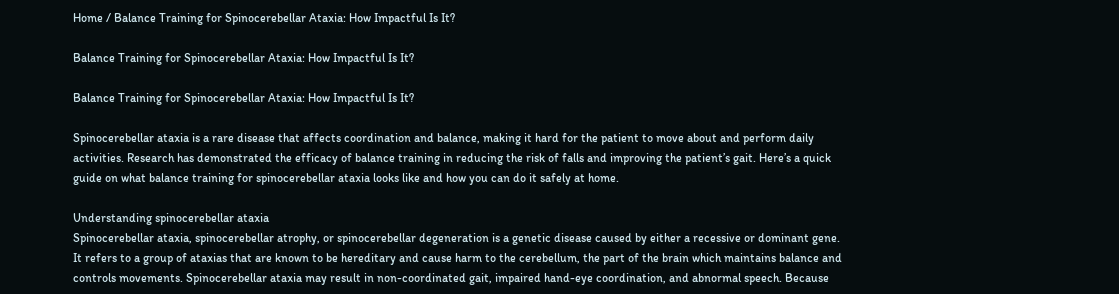Home / Balance Training for Spinocerebellar Ataxia: How Impactful Is It?

Balance Training for Spinocerebellar Ataxia: How Impactful Is It?

Balance Training for Spinocerebellar Ataxia: How Impactful Is It?

Spinocerebellar ataxia is a rare disease that affects coordination and balance, making it hard for the patient to move about and perform daily activities. Research has demonstrated the efficacy of balance training in reducing the risk of falls and improving the patient’s gait. Here’s a quick guide on what balance training for spinocerebellar ataxia looks like and how you can do it safely at home.

Understanding spinocerebellar ataxia
Spinocerebellar ataxia, spinocerebellar atrophy, or spinocerebellar degeneration is a genetic disease caused by either a recessive or dominant gene. It refers to a group of ataxias that are known to be hereditary and cause harm to the cerebellum, the part of the brain which maintains balance and controls movements. Spinocerebellar ataxia may result in non-coordinated gait, impaired hand-eye coordination, and abnormal speech. Because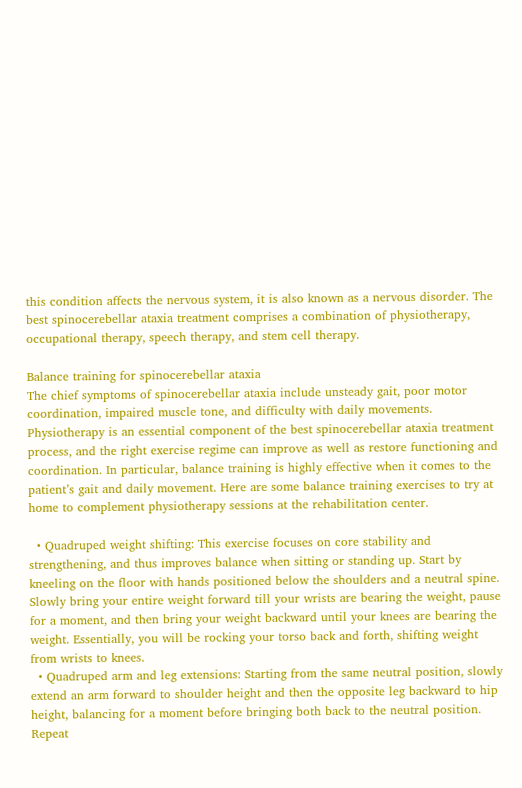this condition affects the nervous system, it is also known as a nervous disorder. The best spinocerebellar ataxia treatment comprises a combination of physiotherapy, occupational therapy, speech therapy, and stem cell therapy.

Balance training for spinocerebellar ataxia
The chief symptoms of spinocerebellar ataxia include unsteady gait, poor motor coordination, impaired muscle tone, and difficulty with daily movements. Physiotherapy is an essential component of the best spinocerebellar ataxia treatment process, and the right exercise regime can improve as well as restore functioning and coordination. In particular, balance training is highly effective when it comes to the patient’s gait and daily movement. Here are some balance training exercises to try at home to complement physiotherapy sessions at the rehabilitation center.

  • Quadruped weight shifting: This exercise focuses on core stability and strengthening, and thus improves balance when sitting or standing up. Start by kneeling on the floor with hands positioned below the shoulders and a neutral spine. Slowly bring your entire weight forward till your wrists are bearing the weight, pause for a moment, and then bring your weight backward until your knees are bearing the weight. Essentially, you will be rocking your torso back and forth, shifting weight from wrists to knees.
  • Quadruped arm and leg extensions: Starting from the same neutral position, slowly extend an arm forward to shoulder height and then the opposite leg backward to hip height, balancing for a moment before bringing both back to the neutral position. Repeat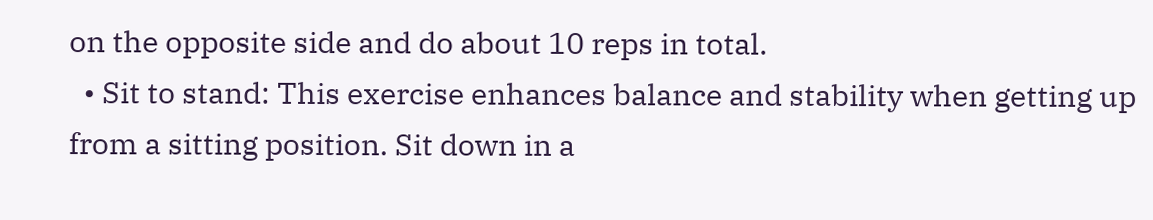on the opposite side and do about 10 reps in total.
  • Sit to stand: This exercise enhances balance and stability when getting up from a sitting position. Sit down in a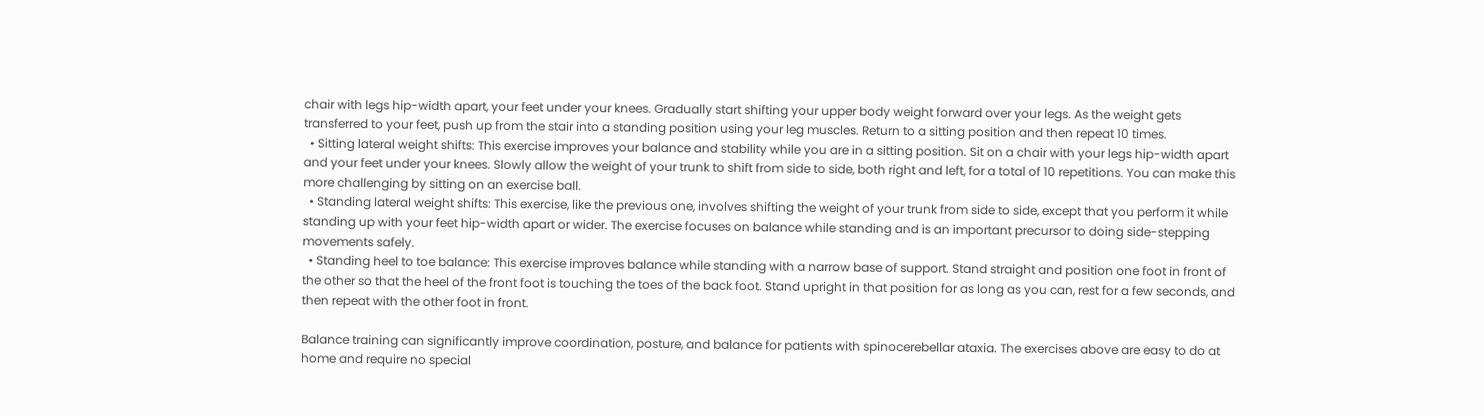chair with legs hip-width apart, your feet under your knees. Gradually start shifting your upper body weight forward over your legs. As the weight gets transferred to your feet, push up from the stair into a standing position using your leg muscles. Return to a sitting position and then repeat 10 times.
  • Sitting lateral weight shifts: This exercise improves your balance and stability while you are in a sitting position. Sit on a chair with your legs hip-width apart and your feet under your knees. Slowly allow the weight of your trunk to shift from side to side, both right and left, for a total of 10 repetitions. You can make this more challenging by sitting on an exercise ball.
  • Standing lateral weight shifts: This exercise, like the previous one, involves shifting the weight of your trunk from side to side, except that you perform it while standing up with your feet hip-width apart or wider. The exercise focuses on balance while standing and is an important precursor to doing side-stepping movements safely.
  • Standing heel to toe balance: This exercise improves balance while standing with a narrow base of support. Stand straight and position one foot in front of the other so that the heel of the front foot is touching the toes of the back foot. Stand upright in that position for as long as you can, rest for a few seconds, and then repeat with the other foot in front.

Balance training can significantly improve coordination, posture, and balance for patients with spinocerebellar ataxia. The exercises above are easy to do at home and require no special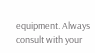equipment. Always consult with your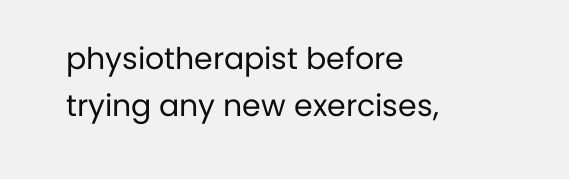physiotherapist before trying any new exercises,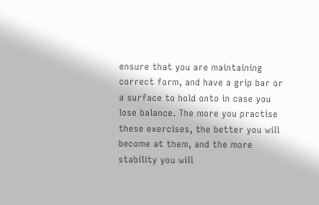ensure that you are maintaining correct form, and have a grip bar or a surface to hold onto in case you lose balance. The more you practise these exercises, the better you will become at them, and the more stability you will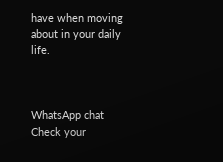have when moving about in your daily life.



WhatsApp chat
Check your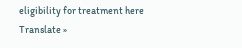eligibility for treatment here
Translate »